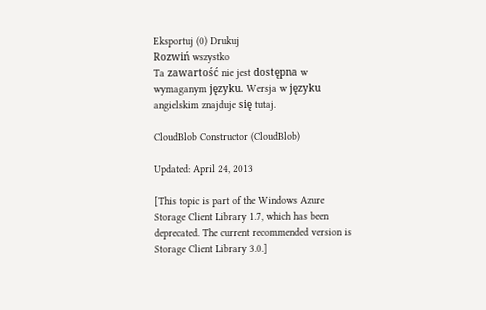Eksportuj (0) Drukuj
Rozwiń wszystko
Ta zawartość nie jest dostępna w wymaganym języku. Wersja w języku angielskim znajduje się tutaj.

CloudBlob Constructor (CloudBlob)

Updated: April 24, 2013

[This topic is part of the Windows Azure Storage Client Library 1.7, which has been deprecated. The current recommended version is Storage Client Library 3.0.]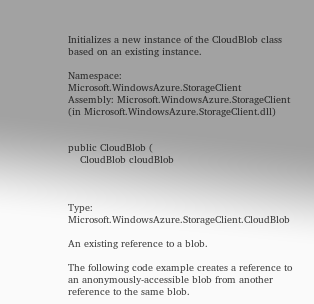Initializes a new instance of the CloudBlob class based on an existing instance.

Namespace: Microsoft.WindowsAzure.StorageClient
Assembly: Microsoft.WindowsAzure.StorageClient (in Microsoft.WindowsAzure.StorageClient.dll)


public CloudBlob (
    CloudBlob cloudBlob



Type: Microsoft.WindowsAzure.StorageClient.CloudBlob

An existing reference to a blob.

The following code example creates a reference to an anonymously-accessible blob from another reference to the same blob.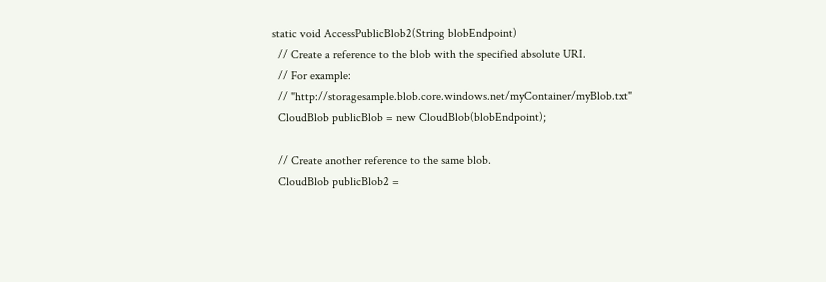static void AccessPublicBlob2(String blobEndpoint)
  // Create a reference to the blob with the specified absolute URI.
  // For example:
  // "http://storagesample.blob.core.windows.net/myContainer/myBlob.txt"
  CloudBlob publicBlob = new CloudBlob(blobEndpoint);

  // Create another reference to the same blob.
  CloudBlob publicBlob2 =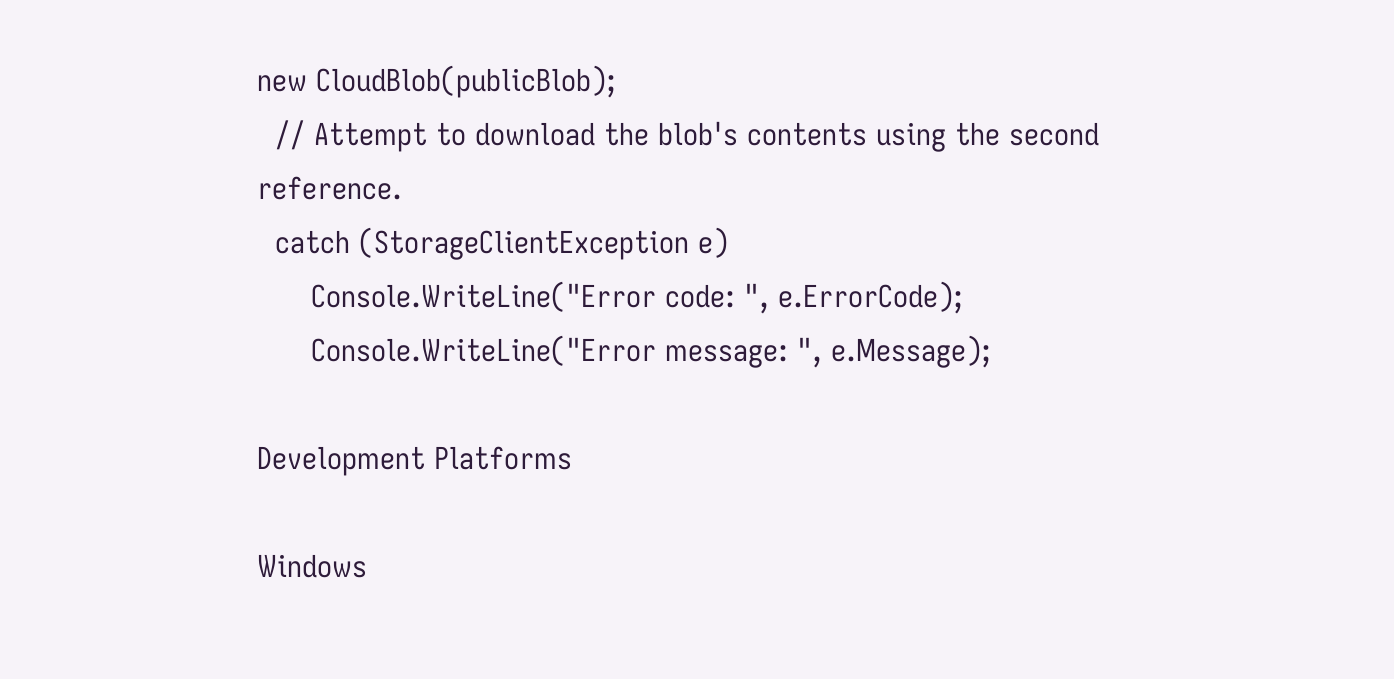new CloudBlob(publicBlob);
  // Attempt to download the blob's contents using the second reference.
  catch (StorageClientException e)
      Console.WriteLine("Error code: ", e.ErrorCode);
      Console.WriteLine("Error message: ", e.Message);

Development Platforms

Windows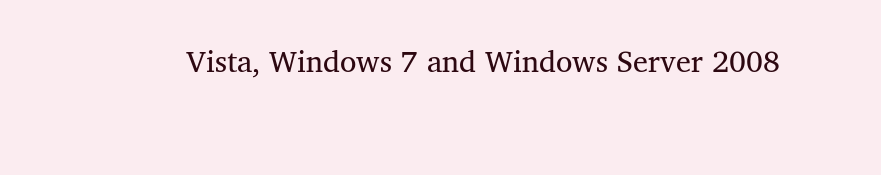Vista, Windows 7 and Windows Server 2008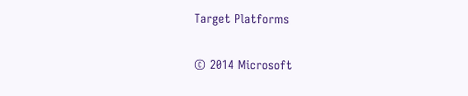Target Platforms

© 2014 Microsoft